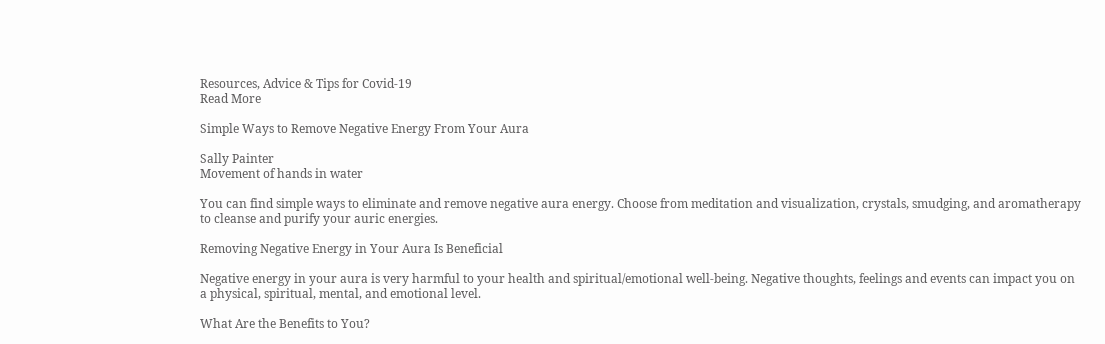Resources, Advice & Tips for Covid-19
Read More

Simple Ways to Remove Negative Energy From Your Aura

Sally Painter
Movement of hands in water

You can find simple ways to eliminate and remove negative aura energy. Choose from meditation and visualization, crystals, smudging, and aromatherapy to cleanse and purify your auric energies.

Removing Negative Energy in Your Aura Is Beneficial

Negative energy in your aura is very harmful to your health and spiritual/emotional well-being. Negative thoughts, feelings and events can impact you on a physical, spiritual, mental, and emotional level.

What Are the Benefits to You?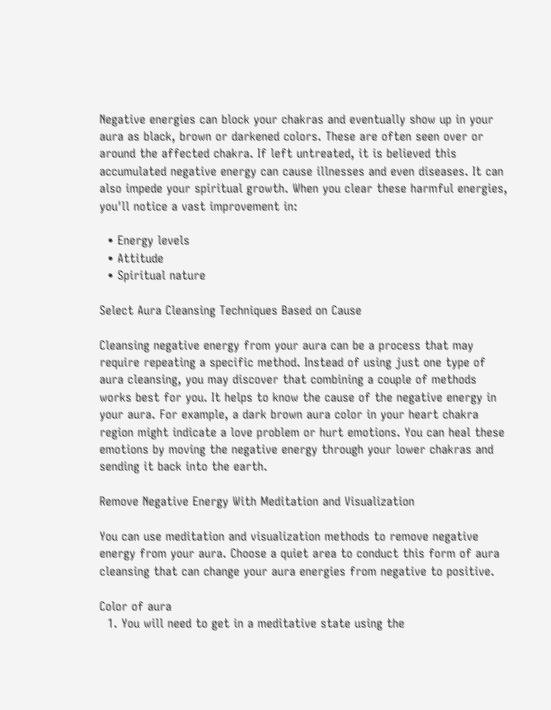Negative energies can block your chakras and eventually show up in your aura as black, brown or darkened colors. These are often seen over or around the affected chakra. If left untreated, it is believed this accumulated negative energy can cause illnesses and even diseases. It can also impede your spiritual growth. When you clear these harmful energies, you'll notice a vast improvement in:

  • Energy levels
  • Attitude
  • Spiritual nature

Select Aura Cleansing Techniques Based on Cause

Cleansing negative energy from your aura can be a process that may require repeating a specific method. Instead of using just one type of aura cleansing, you may discover that combining a couple of methods works best for you. It helps to know the cause of the negative energy in your aura. For example, a dark brown aura color in your heart chakra region might indicate a love problem or hurt emotions. You can heal these emotions by moving the negative energy through your lower chakras and sending it back into the earth.

Remove Negative Energy With Meditation and Visualization

You can use meditation and visualization methods to remove negative energy from your aura. Choose a quiet area to conduct this form of aura cleansing that can change your aura energies from negative to positive.

Color of aura
  1. You will need to get in a meditative state using the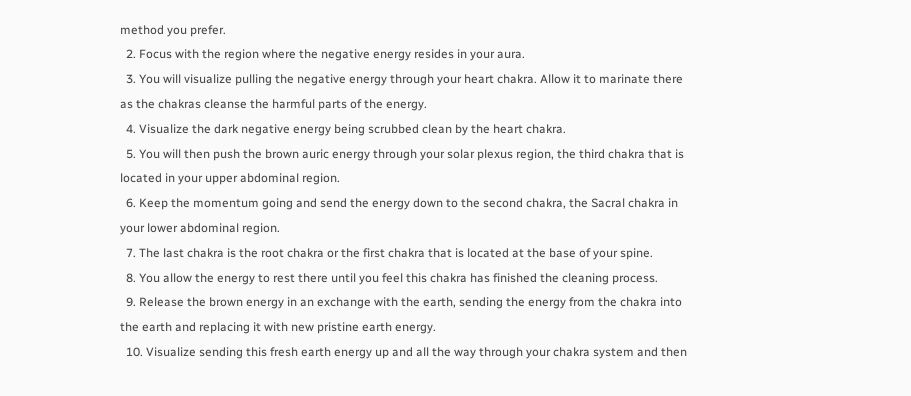method you prefer.
  2. Focus with the region where the negative energy resides in your aura.
  3. You will visualize pulling the negative energy through your heart chakra. Allow it to marinate there as the chakras cleanse the harmful parts of the energy.
  4. Visualize the dark negative energy being scrubbed clean by the heart chakra.
  5. You will then push the brown auric energy through your solar plexus region, the third chakra that is located in your upper abdominal region.
  6. Keep the momentum going and send the energy down to the second chakra, the Sacral chakra in your lower abdominal region.
  7. The last chakra is the root chakra or the first chakra that is located at the base of your spine.
  8. You allow the energy to rest there until you feel this chakra has finished the cleaning process.
  9. Release the brown energy in an exchange with the earth, sending the energy from the chakra into the earth and replacing it with new pristine earth energy.
  10. Visualize sending this fresh earth energy up and all the way through your chakra system and then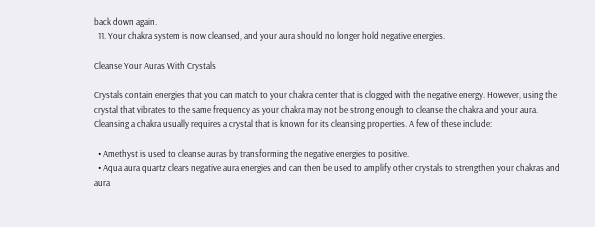back down again.
  11. Your chakra system is now cleansed, and your aura should no longer hold negative energies.

Cleanse Your Auras With Crystals

Crystals contain energies that you can match to your chakra center that is clogged with the negative energy. However, using the crystal that vibrates to the same frequency as your chakra may not be strong enough to cleanse the chakra and your aura. Cleansing a chakra usually requires a crystal that is known for its cleansing properties. A few of these include:

  • Amethyst is used to cleanse auras by transforming the negative energies to positive.
  • Aqua aura quartz clears negative aura energies and can then be used to amplify other crystals to strengthen your chakras and aura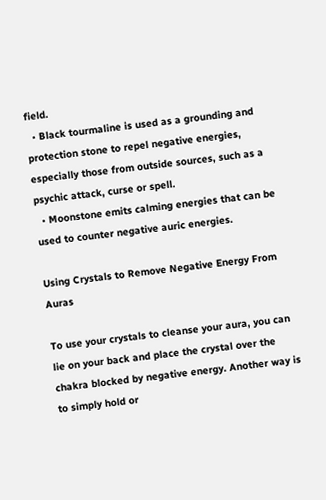field.
  • Black tourmaline is used as a grounding and protection stone to repel negative energies, especially those from outside sources, such as a psychic attack, curse or spell.
  • Moonstone emits calming energies that can be used to counter negative auric energies.

Using Crystals to Remove Negative Energy From Auras

To use your crystals to cleanse your aura, you can lie on your back and place the crystal over the chakra blocked by negative energy. Another way is to simply hold or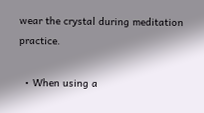wear the crystal during meditation practice.

  • When using a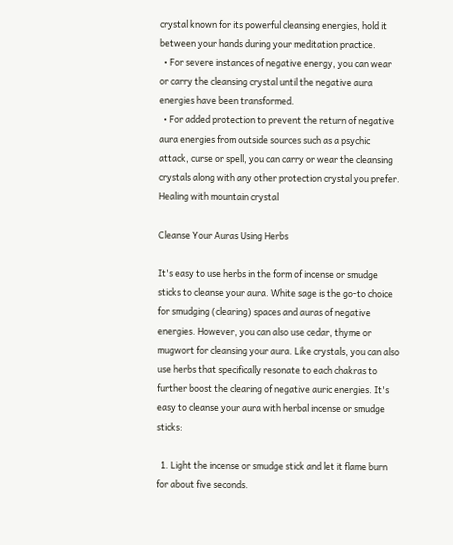crystal known for its powerful cleansing energies, hold it between your hands during your meditation practice.
  • For severe instances of negative energy, you can wear or carry the cleansing crystal until the negative aura energies have been transformed.
  • For added protection to prevent the return of negative aura energies from outside sources such as a psychic attack, curse or spell, you can carry or wear the cleansing crystals along with any other protection crystal you prefer.
Healing with mountain crystal

Cleanse Your Auras Using Herbs

It's easy to use herbs in the form of incense or smudge sticks to cleanse your aura. White sage is the go-to choice for smudging (clearing) spaces and auras of negative energies. However, you can also use cedar, thyme or mugwort for cleansing your aura. Like crystals, you can also use herbs that specifically resonate to each chakras to further boost the clearing of negative auric energies. It's easy to cleanse your aura with herbal incense or smudge sticks:

  1. Light the incense or smudge stick and let it flame burn for about five seconds.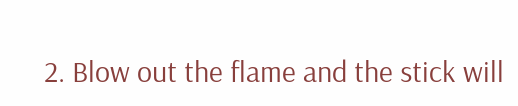2. Blow out the flame and the stick will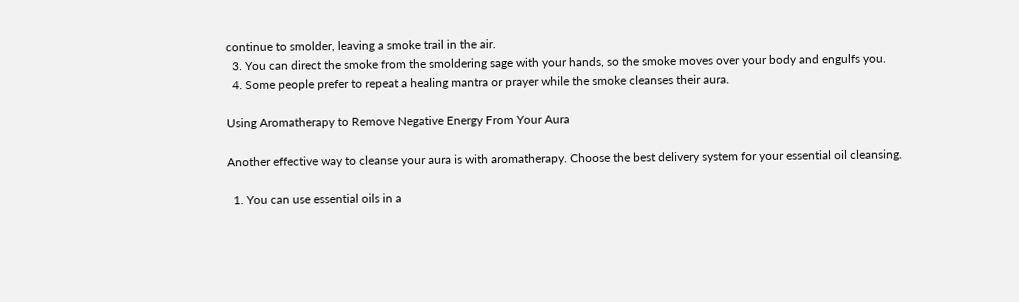continue to smolder, leaving a smoke trail in the air.
  3. You can direct the smoke from the smoldering sage with your hands, so the smoke moves over your body and engulfs you.
  4. Some people prefer to repeat a healing mantra or prayer while the smoke cleanses their aura.

Using Aromatherapy to Remove Negative Energy From Your Aura

Another effective way to cleanse your aura is with aromatherapy. Choose the best delivery system for your essential oil cleansing.

  1. You can use essential oils in a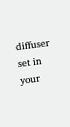diffuser set in your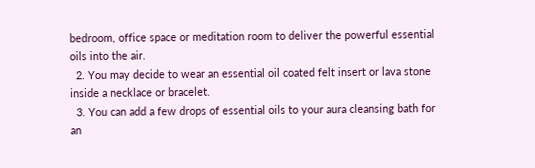bedroom, office space or meditation room to deliver the powerful essential oils into the air.
  2. You may decide to wear an essential oil coated felt insert or lava stone inside a necklace or bracelet.
  3. You can add a few drops of essential oils to your aura cleansing bath for an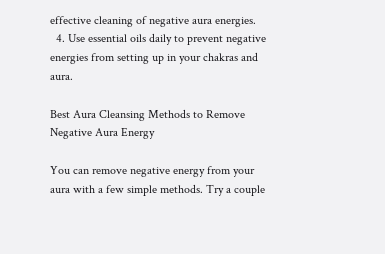effective cleaning of negative aura energies.
  4. Use essential oils daily to prevent negative energies from setting up in your chakras and aura.

Best Aura Cleansing Methods to Remove Negative Aura Energy

You can remove negative energy from your aura with a few simple methods. Try a couple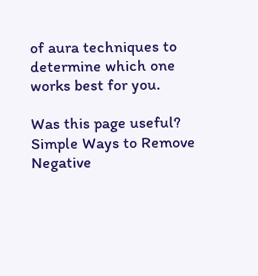of aura techniques to determine which one works best for you.

Was this page useful?
Simple Ways to Remove Negative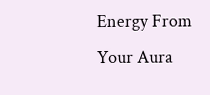Energy From Your Aura